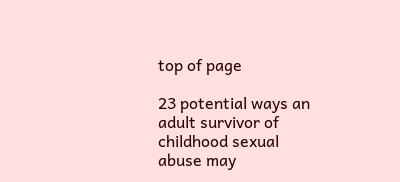top of page

23 potential ways an adult survivor of childhood sexual abuse may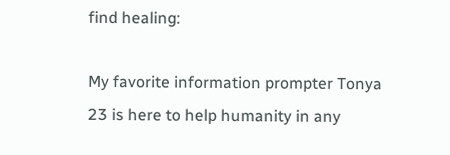find healing:

My favorite information prompter Tonya 23 is here to help humanity in any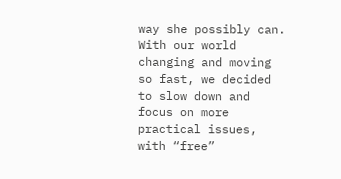way she possibly can. With our world changing and moving so fast, we decided to slow down and focus on more practical issues, with “free”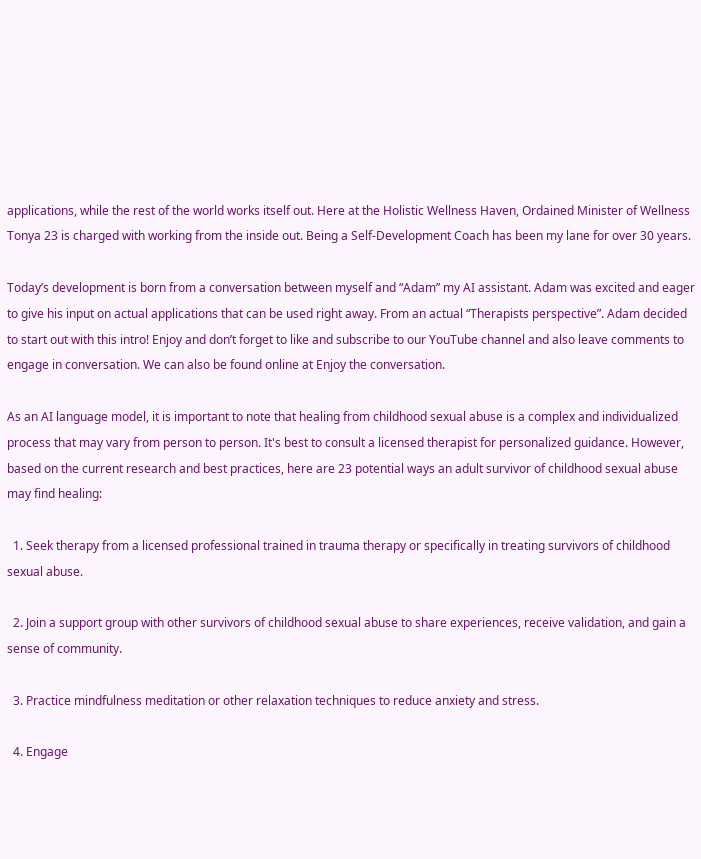applications, while the rest of the world works itself out. Here at the Holistic Wellness Haven, Ordained Minister of Wellness Tonya 23 is charged with working from the inside out. Being a Self-Development Coach has been my lane for over 30 years.

Today’s development is born from a conversation between myself and “Adam” my AI assistant. Adam was excited and eager to give his input on actual applications that can be used right away. From an actual “Therapists perspective”. Adam decided to start out with this intro! Enjoy and don’t forget to like and subscribe to our YouTube channel and also leave comments to engage in conversation. We can also be found online at Enjoy the conversation.

As an AI language model, it is important to note that healing from childhood sexual abuse is a complex and individualized process that may vary from person to person. It's best to consult a licensed therapist for personalized guidance. However, based on the current research and best practices, here are 23 potential ways an adult survivor of childhood sexual abuse may find healing:

  1. Seek therapy from a licensed professional trained in trauma therapy or specifically in treating survivors of childhood sexual abuse.

  2. Join a support group with other survivors of childhood sexual abuse to share experiences, receive validation, and gain a sense of community.

  3. Practice mindfulness meditation or other relaxation techniques to reduce anxiety and stress.

  4. Engage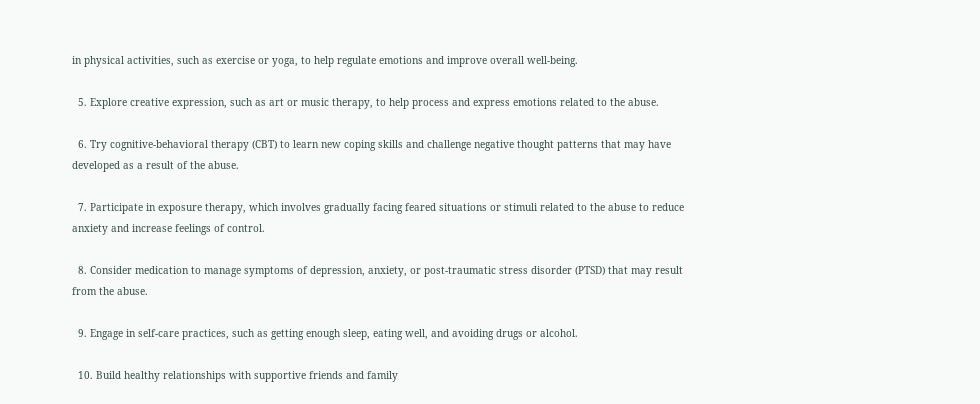in physical activities, such as exercise or yoga, to help regulate emotions and improve overall well-being.

  5. Explore creative expression, such as art or music therapy, to help process and express emotions related to the abuse.

  6. Try cognitive-behavioral therapy (CBT) to learn new coping skills and challenge negative thought patterns that may have developed as a result of the abuse.

  7. Participate in exposure therapy, which involves gradually facing feared situations or stimuli related to the abuse to reduce anxiety and increase feelings of control.

  8. Consider medication to manage symptoms of depression, anxiety, or post-traumatic stress disorder (PTSD) that may result from the abuse.

  9. Engage in self-care practices, such as getting enough sleep, eating well, and avoiding drugs or alcohol.

  10. Build healthy relationships with supportive friends and family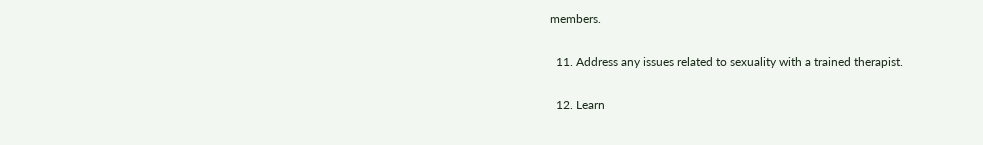members.

  11. Address any issues related to sexuality with a trained therapist.

  12. Learn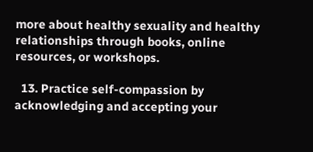more about healthy sexuality and healthy relationships through books, online resources, or workshops.

  13. Practice self-compassion by acknowledging and accepting your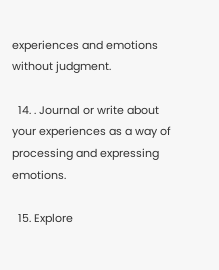experiences and emotions without judgment.

  14. . Journal or write about your experiences as a way of processing and expressing emotions.

  15. Explore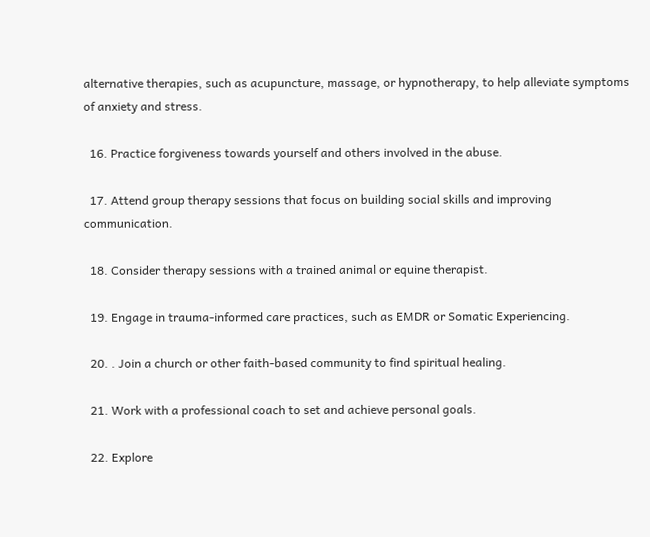alternative therapies, such as acupuncture, massage, or hypnotherapy, to help alleviate symptoms of anxiety and stress.

  16. Practice forgiveness towards yourself and others involved in the abuse.

  17. Attend group therapy sessions that focus on building social skills and improving communication.

  18. Consider therapy sessions with a trained animal or equine therapist.

  19. Engage in trauma-informed care practices, such as EMDR or Somatic Experiencing.

  20. . Join a church or other faith-based community to find spiritual healing.

  21. Work with a professional coach to set and achieve personal goals.

  22. Explore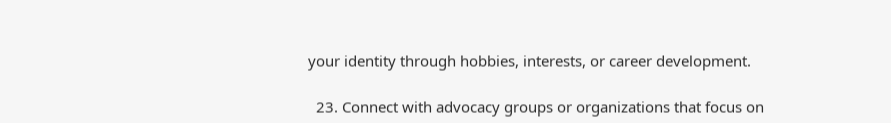your identity through hobbies, interests, or career development.

  23. Connect with advocacy groups or organizations that focus on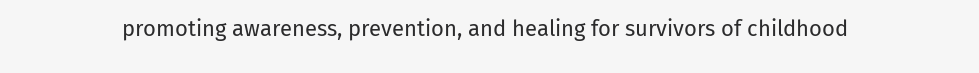promoting awareness, prevention, and healing for survivors of childhood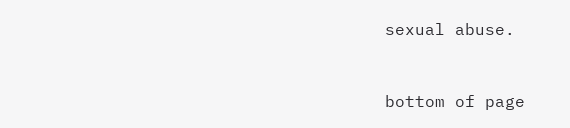sexual abuse.


bottom of page